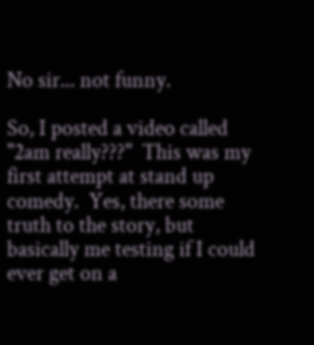No sir... not funny.

So, I posted a video called "2am really???"  This was my first attempt at stand up comedy.  Yes, there some truth to the story, but basically me testing if I could ever get on a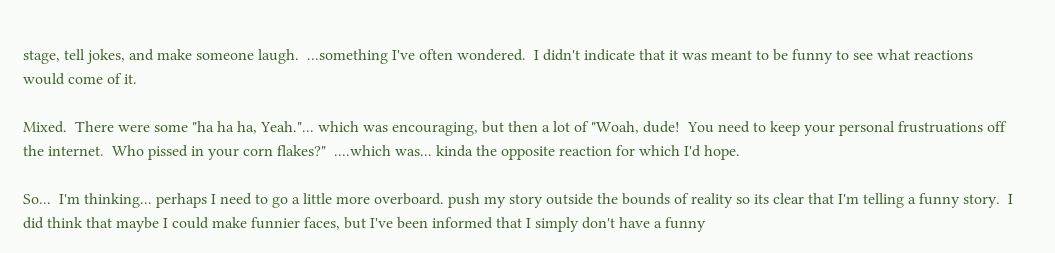stage, tell jokes, and make someone laugh.  ...something I've often wondered.  I didn't indicate that it was meant to be funny to see what reactions would come of it.

Mixed.  There were some "ha ha ha, Yeah."... which was encouraging, but then a lot of "Woah, dude!  You need to keep your personal frustruations off the internet.  Who pissed in your corn flakes?"  ....which was... kinda the opposite reaction for which I'd hope.

So...  I'm thinking... perhaps I need to go a little more overboard. push my story outside the bounds of reality so its clear that I'm telling a funny story.  I did think that maybe I could make funnier faces, but I've been informed that I simply don't have a funny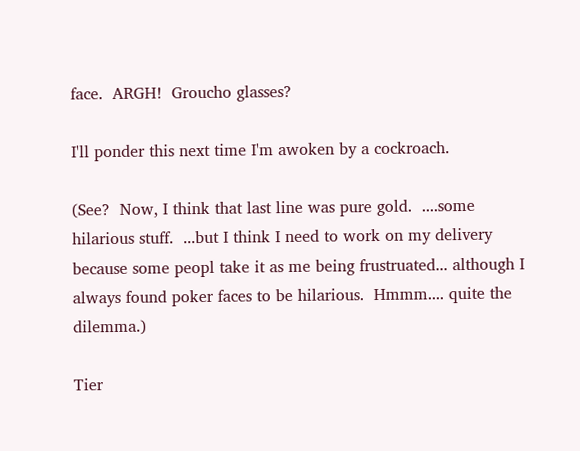face.  ARGH!  Groucho glasses?

I'll ponder this next time I'm awoken by a cockroach.

(See?  Now, I think that last line was pure gold.  ....some hilarious stuff.  ...but I think I need to work on my delivery because some peopl take it as me being frustruated... although I always found poker faces to be hilarious.  Hmmm.... quite the dilemma.)

Tier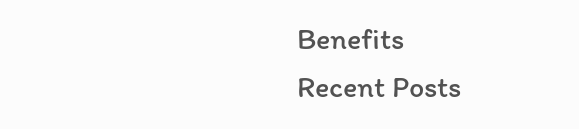Benefits
Recent Posts